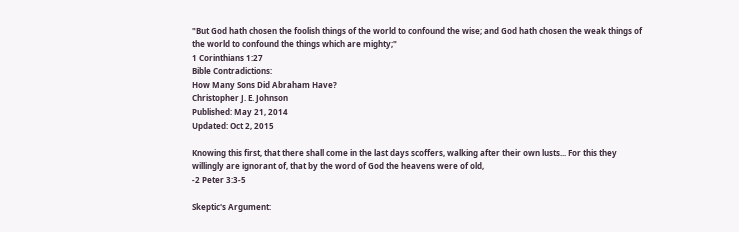"But God hath chosen the foolish things of the world to confound the wise; and God hath chosen the weak things of the world to confound the things which are mighty;"
1 Corinthians 1:27
Bible Contradictions:
How Many Sons Did Abraham Have?
Christopher J. E. Johnson
Published: May 21, 2014
Updated: Oct 2, 2015

Knowing this first, that there shall come in the last days scoffers, walking after their own lusts... For this they willingly are ignorant of, that by the word of God the heavens were of old,
-2 Peter 3:3-5

Skeptic's Argument: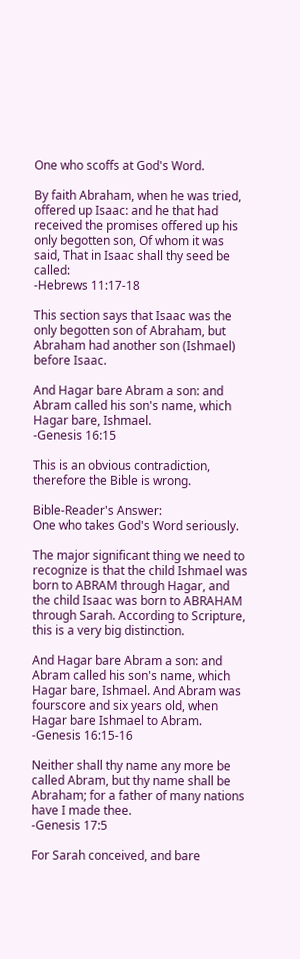One who scoffs at God's Word.

By faith Abraham, when he was tried, offered up Isaac: and he that had received the promises offered up his only begotten son, Of whom it was said, That in Isaac shall thy seed be called:
-Hebrews 11:17-18

This section says that Isaac was the only begotten son of Abraham, but Abraham had another son (Ishmael) before Isaac.

And Hagar bare Abram a son: and Abram called his son's name, which Hagar bare, Ishmael.
-Genesis 16:15

This is an obvious contradiction, therefore the Bible is wrong.

Bible-Reader's Answer:
One who takes God's Word seriously.

The major significant thing we need to recognize is that the child Ishmael was born to ABRAM through Hagar, and the child Isaac was born to ABRAHAM through Sarah. According to Scripture, this is a very big distinction.

And Hagar bare Abram a son: and Abram called his son's name, which Hagar bare, Ishmael. And Abram was fourscore and six years old, when Hagar bare Ishmael to Abram.
-Genesis 16:15-16

Neither shall thy name any more be called Abram, but thy name shall be Abraham; for a father of many nations have I made thee.
-Genesis 17:5

For Sarah conceived, and bare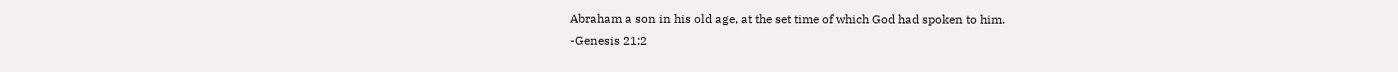Abraham a son in his old age, at the set time of which God had spoken to him.
-Genesis 21:2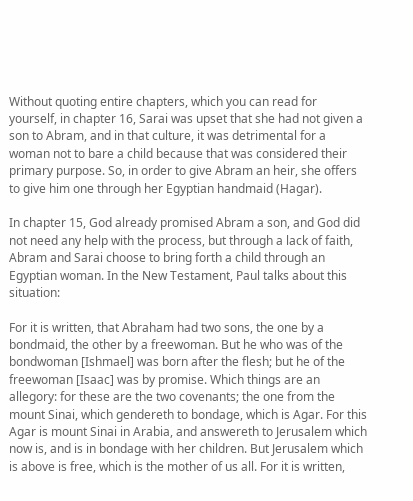Without quoting entire chapters, which you can read for yourself, in chapter 16, Sarai was upset that she had not given a son to Abram, and in that culture, it was detrimental for a woman not to bare a child because that was considered their primary purpose. So, in order to give Abram an heir, she offers to give him one through her Egyptian handmaid (Hagar).

In chapter 15, God already promised Abram a son, and God did not need any help with the process, but through a lack of faith, Abram and Sarai choose to bring forth a child through an Egyptian woman. In the New Testament, Paul talks about this situation:

For it is written, that Abraham had two sons, the one by a bondmaid, the other by a freewoman. But he who was of the bondwoman [Ishmael] was born after the flesh; but he of the freewoman [Isaac] was by promise. Which things are an allegory: for these are the two covenants; the one from the mount Sinai, which gendereth to bondage, which is Agar. For this Agar is mount Sinai in Arabia, and answereth to Jerusalem which now is, and is in bondage with her children. But Jerusalem which is above is free, which is the mother of us all. For it is written,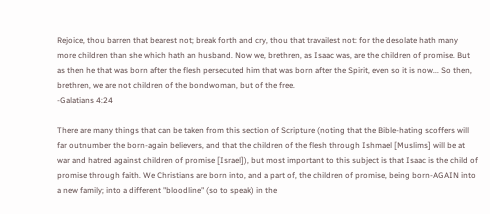Rejoice, thou barren that bearest not; break forth and cry, thou that travailest not: for the desolate hath many more children than she which hath an husband. Now we, brethren, as Isaac was, are the children of promise. But as then he that was born after the flesh persecuted him that was born after the Spirit, even so it is now... So then, brethren, we are not children of the bondwoman, but of the free.
-Galatians 4:24

There are many things that can be taken from this section of Scripture (noting that the Bible-hating scoffers will far outnumber the born-again believers, and that the children of the flesh through Ishmael [Muslims] will be at war and hatred against children of promise [Israel]), but most important to this subject is that Isaac is the child of promise through faith. We Christians are born into, and a part of, the children of promise, being born-AGAIN into a new family; into a different "bloodline" (so to speak) in the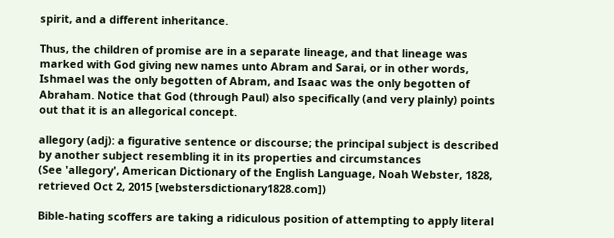spirit, and a different inheritance.

Thus, the children of promise are in a separate lineage, and that lineage was marked with God giving new names unto Abram and Sarai, or in other words, Ishmael was the only begotten of Abram, and Isaac was the only begotten of Abraham. Notice that God (through Paul) also specifically (and very plainly) points out that it is an allegorical concept.

allegory (adj): a figurative sentence or discourse; the principal subject is described by another subject resembling it in its properties and circumstances
(See 'allegory', American Dictionary of the English Language, Noah Webster, 1828, retrieved Oct 2, 2015 [webstersdictionary1828.com])

Bible-hating scoffers are taking a ridiculous position of attempting to apply literal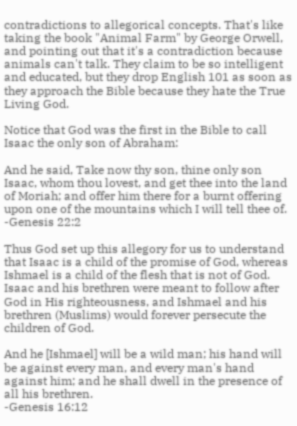contradictions to allegorical concepts. That's like taking the book "Animal Farm" by George Orwell, and pointing out that it's a contradiction because animals can't talk. They claim to be so intelligent and educated, but they drop English 101 as soon as they approach the Bible because they hate the True Living God.

Notice that God was the first in the Bible to call Isaac the only son of Abraham:

And he said, Take now thy son, thine only son Isaac, whom thou lovest, and get thee into the land of Moriah; and offer him there for a burnt offering upon one of the mountains which I will tell thee of.
-Genesis 22:2

Thus God set up this allegory for us to understand that Isaac is a child of the promise of God, whereas Ishmael is a child of the flesh that is not of God. Isaac and his brethren were meant to follow after God in His righteousness, and Ishmael and his brethren (Muslims) would forever persecute the children of God.

And he [Ishmael] will be a wild man; his hand will be against every man, and every man's hand against him; and he shall dwell in the presence of all his brethren.
-Genesis 16:12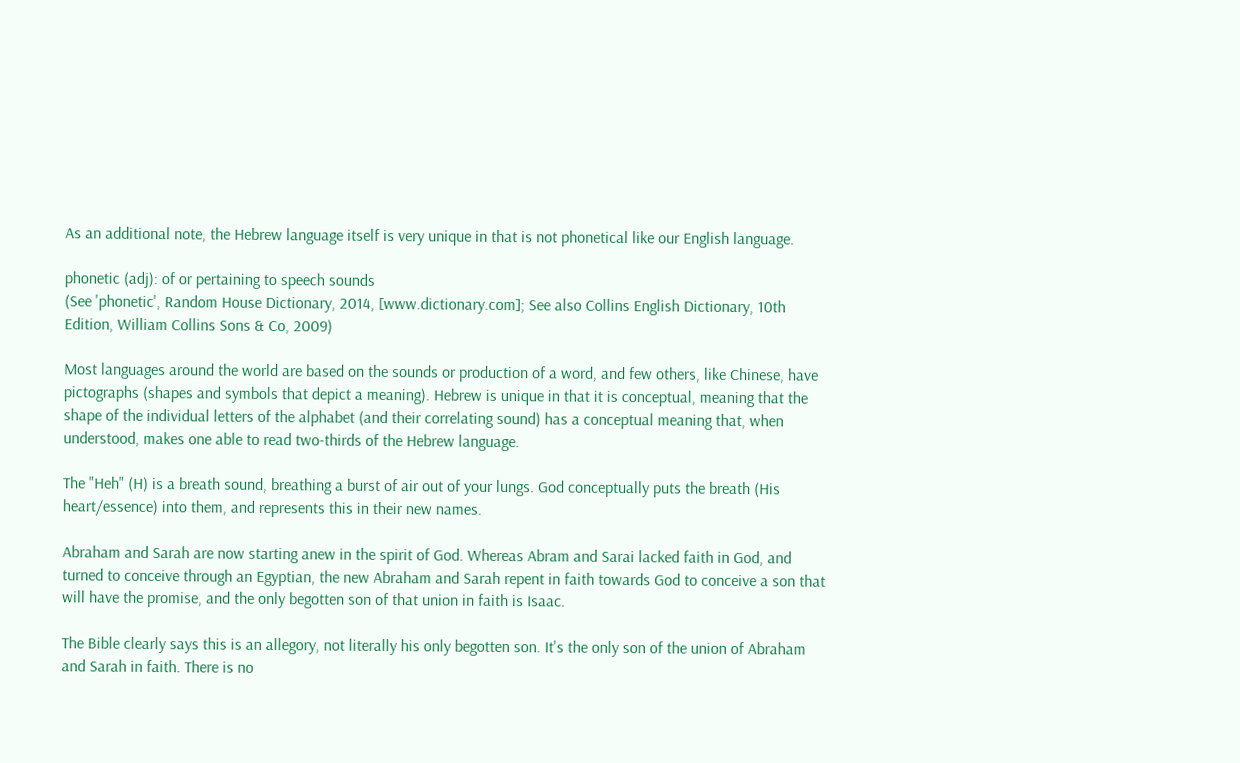As an additional note, the Hebrew language itself is very unique in that is not phonetical like our English language.

phonetic (adj): of or pertaining to speech sounds
(See 'phonetic', Random House Dictionary, 2014, [www.dictionary.com]; See also Collins English Dictionary, 10th Edition, William Collins Sons & Co, 2009)

Most languages around the world are based on the sounds or production of a word, and few others, like Chinese, have pictographs (shapes and symbols that depict a meaning). Hebrew is unique in that it is conceptual, meaning that the shape of the individual letters of the alphabet (and their correlating sound) has a conceptual meaning that, when understood, makes one able to read two-thirds of the Hebrew language.

The "Heh" (H) is a breath sound, breathing a burst of air out of your lungs. God conceptually puts the breath (His heart/essence) into them, and represents this in their new names.

Abraham and Sarah are now starting anew in the spirit of God. Whereas Abram and Sarai lacked faith in God, and turned to conceive through an Egyptian, the new Abraham and Sarah repent in faith towards God to conceive a son that will have the promise, and the only begotten son of that union in faith is Isaac.

The Bible clearly says this is an allegory, not literally his only begotten son. It's the only son of the union of Abraham and Sarah in faith. There is no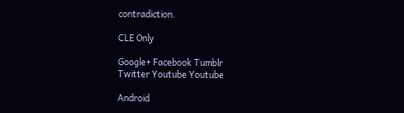contradiction.

CLE Only

Google+ Facebook Tumblr
Twitter Youtube Youtube

Android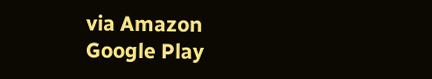via Amazon
Google Play